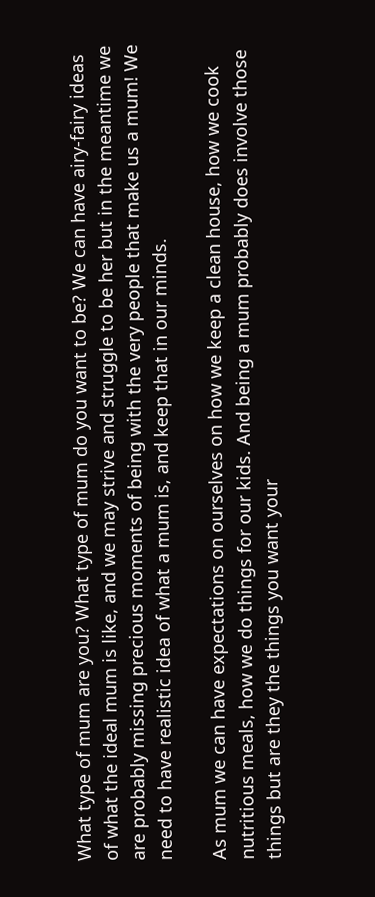What type of mum are you? What type of mum do you want to be? We can have airy-fairy ideas of what the ideal mum is like, and we may strive and struggle to be her but in the meantime we are probably missing precious moments of being with the very people that make us a mum! We need to have realistic idea of what a mum is, and keep that in our minds.

As mum we can have expectations on ourselves on how we keep a clean house, how we cook nutritious meals, how we do things for our kids. And being a mum probably does involve those things but are they the things you want your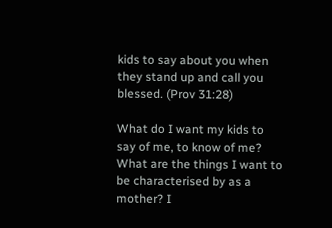kids to say about you when they stand up and call you blessed. (Prov 31:28)

What do I want my kids to say of me, to know of me? What are the things I want to be characterised by as a mother? I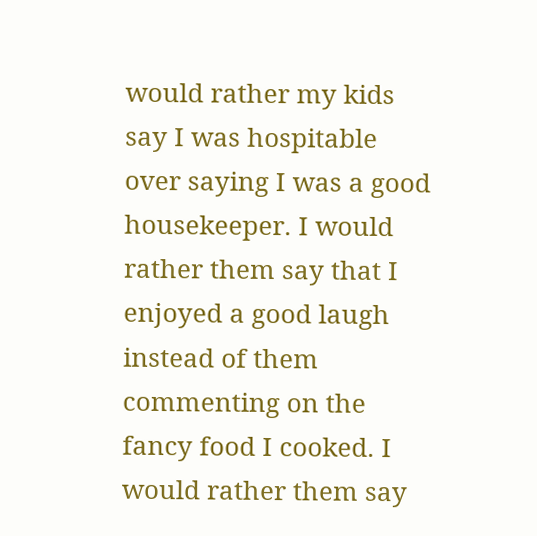would rather my kids say I was hospitable over saying I was a good housekeeper. I would rather them say that I enjoyed a good laugh instead of them commenting on the fancy food I cooked. I would rather them say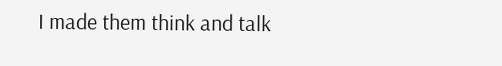I made them think and talk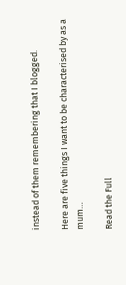instead of them remembering that I blogged.

Here are five things I want to be characterised by as a mum…

Read the Full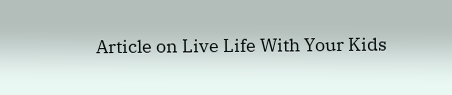Article on Live Life With Your Kids